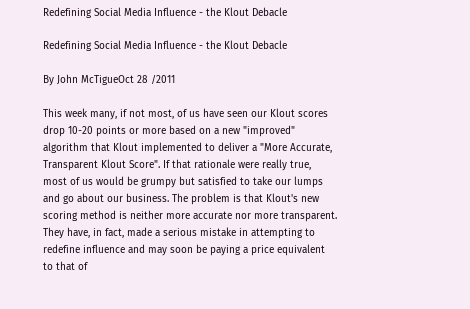Redefining Social Media Influence - the Klout Debacle

Redefining Social Media Influence - the Klout Debacle

By John McTigueOct 28 /2011

This week many, if not most, of us have seen our Klout scores drop 10-20 points or more based on a new "improved" algorithm that Klout implemented to deliver a "More Accurate, Transparent Klout Score". If that rationale were really true, most of us would be grumpy but satisfied to take our lumps and go about our business. The problem is that Klout's new scoring method is neither more accurate nor more transparent. They have, in fact, made a serious mistake in attempting to redefine influence and may soon be paying a price equivalent to that of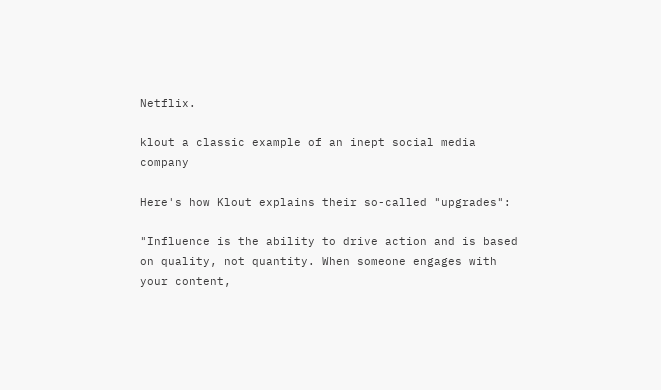Netflix.

klout a classic example of an inept social media company

Here's how Klout explains their so-called "upgrades":

"Influence is the ability to drive action and is based on quality, not quantity. When someone engages with your content,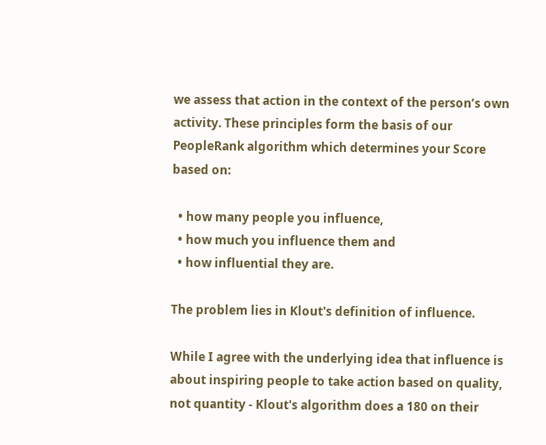we assess that action in the context of the person’s own activity. These principles form the basis of our PeopleRank algorithm which determines your Score based on:

  • how many people you influence,
  • how much you influence them and
  • how influential they are.

The problem lies in Klout's definition of influence.

While I agree with the underlying idea that influence is about inspiring people to take action based on quality, not quantity - Klout's algorithm does a 180 on their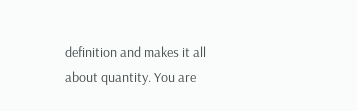definition and makes it all about quantity. You are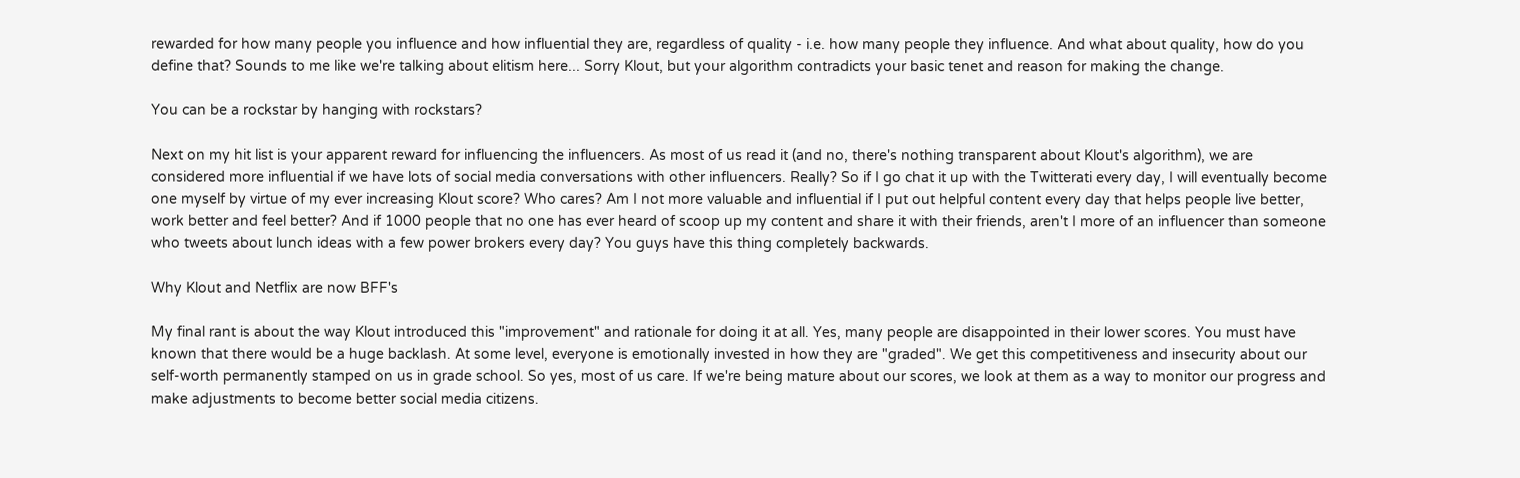rewarded for how many people you influence and how influential they are, regardless of quality - i.e. how many people they influence. And what about quality, how do you define that? Sounds to me like we're talking about elitism here... Sorry Klout, but your algorithm contradicts your basic tenet and reason for making the change.

You can be a rockstar by hanging with rockstars?

Next on my hit list is your apparent reward for influencing the influencers. As most of us read it (and no, there's nothing transparent about Klout's algorithm), we are considered more influential if we have lots of social media conversations with other influencers. Really? So if I go chat it up with the Twitterati every day, I will eventually become one myself by virtue of my ever increasing Klout score? Who cares? Am I not more valuable and influential if I put out helpful content every day that helps people live better, work better and feel better? And if 1000 people that no one has ever heard of scoop up my content and share it with their friends, aren't I more of an influencer than someone who tweets about lunch ideas with a few power brokers every day? You guys have this thing completely backwards.

Why Klout and Netflix are now BFF's

My final rant is about the way Klout introduced this "improvement" and rationale for doing it at all. Yes, many people are disappointed in their lower scores. You must have known that there would be a huge backlash. At some level, everyone is emotionally invested in how they are "graded". We get this competitiveness and insecurity about our self-worth permanently stamped on us in grade school. So yes, most of us care. If we're being mature about our scores, we look at them as a way to monitor our progress and make adjustments to become better social media citizens.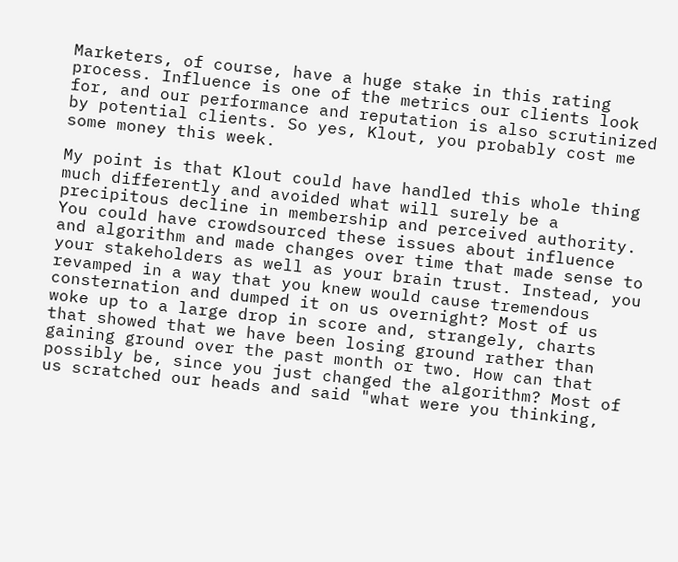Marketers, of course, have a huge stake in this rating process. Influence is one of the metrics our clients look for, and our performance and reputation is also scrutinized by potential clients. So yes, Klout, you probably cost me some money this week.

My point is that Klout could have handled this whole thing much differently and avoided what will surely be a precipitous decline in membership and perceived authority. You could have crowdsourced these issues about influence and algorithm and made changes over time that made sense to your stakeholders as well as your brain trust. Instead, you revamped in a way that you knew would cause tremendous consternation and dumped it on us overnight? Most of us woke up to a large drop in score and, strangely, charts that showed that we have been losing ground rather than gaining ground over the past month or two. How can that possibly be, since you just changed the algorithm? Most of us scratched our heads and said "what were you thinking,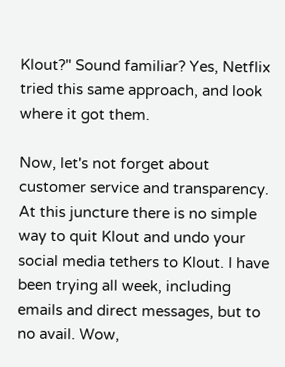Klout?" Sound familiar? Yes, Netflix tried this same approach, and look where it got them.

Now, let's not forget about customer service and transparency. At this juncture there is no simple way to quit Klout and undo your social media tethers to Klout. I have been trying all week, including emails and direct messages, but to no avail. Wow,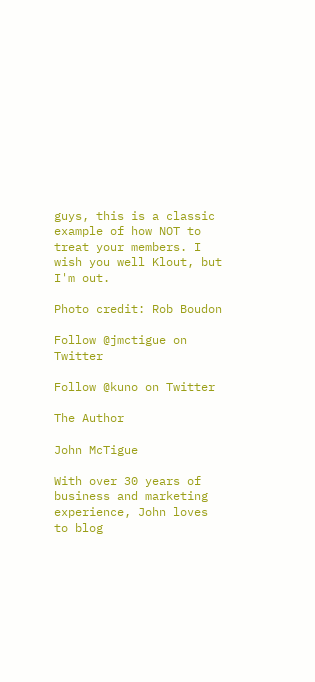guys, this is a classic example of how NOT to treat your members. I wish you well Klout, but I'm out.

Photo credit: Rob Boudon

Follow @jmctigue on Twitter

Follow @kuno on Twitter

The Author

John McTigue

With over 30 years of business and marketing experience, John loves to blog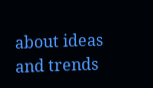about ideas and trends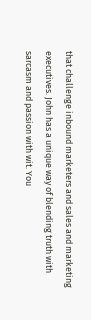that challenge inbound marketers and sales and marketing executives. John has a unique way of blending truth with sarcasm and passion with wit. You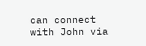can connect with John via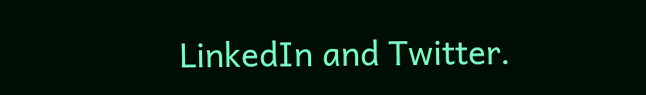LinkedIn and Twitter.